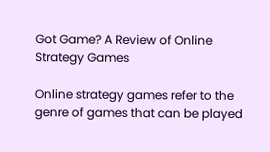Got Game? A Review of Online Strategy Games

Online strategy games refer to the genre of games that can be played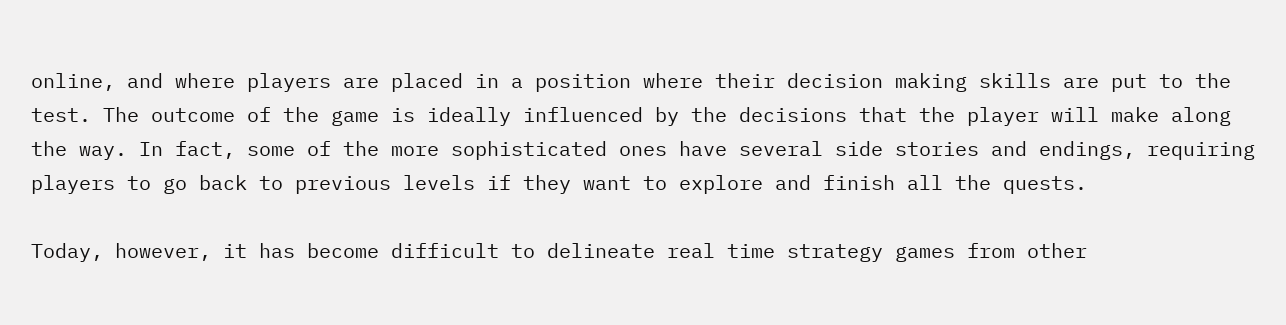online, and where players are placed in a position where their decision making skills are put to the test. The outcome of the game is ideally influenced by the decisions that the player will make along the way. In fact, some of the more sophisticated ones have several side stories and endings, requiring players to go back to previous levels if they want to explore and finish all the quests.

Today, however, it has become difficult to delineate real time strategy games from other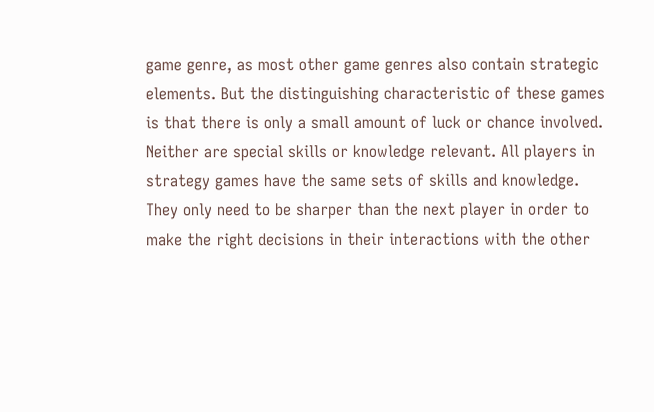game genre, as most other game genres also contain strategic elements. But the distinguishing characteristic of these games is that there is only a small amount of luck or chance involved. Neither are special skills or knowledge relevant. All players in strategy games have the same sets of skills and knowledge. They only need to be sharper than the next player in order to make the right decisions in their interactions with the other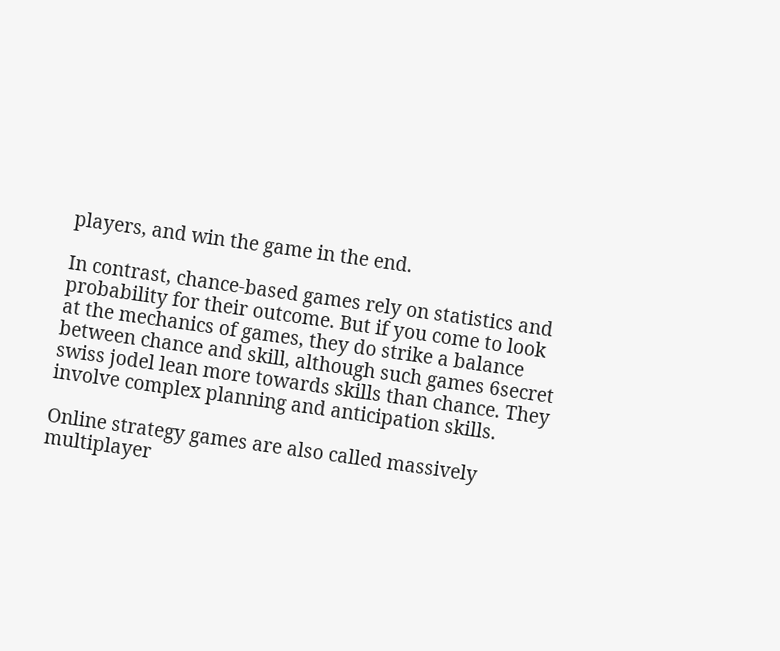players, and win the game in the end.

In contrast, chance-based games rely on statistics and probability for their outcome. But if you come to look at the mechanics of games, they do strike a balance between chance and skill, although such games 6secret swiss jodel lean more towards skills than chance. They involve complex planning and anticipation skills.

Online strategy games are also called massively multiplayer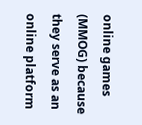online games (MMOG) because they serve as an online platform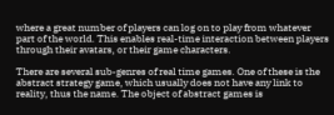where a great number of players can log on to play from whatever part of the world. This enables real-time interaction between players through their avatars, or their game characters.

There are several sub-genres of real time games. One of these is the abstract strategy game, which usually does not have any link to reality, thus the name. The object of abstract games is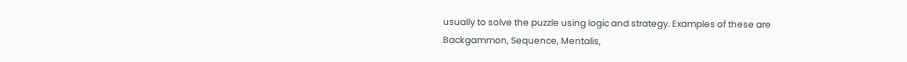usually to solve the puzzle using logic and strategy. Examples of these are Backgammon, Sequence, Mentalis,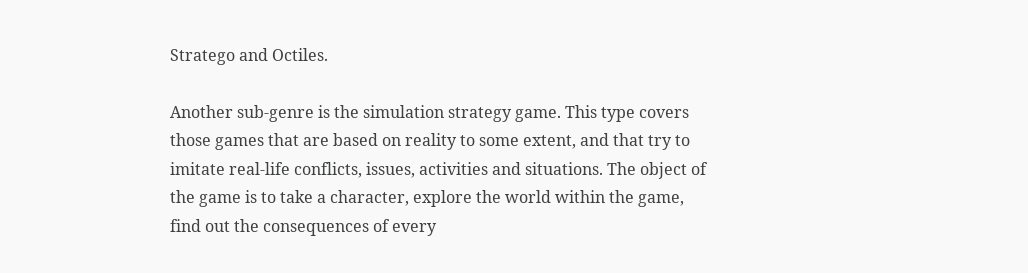Stratego and Octiles.

Another sub-genre is the simulation strategy game. This type covers those games that are based on reality to some extent, and that try to imitate real-life conflicts, issues, activities and situations. The object of the game is to take a character, explore the world within the game, find out the consequences of every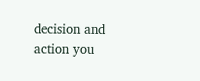decision and action you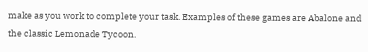make as you work to complete your task. Examples of these games are Abalone and the classic Lemonade Tycoon.